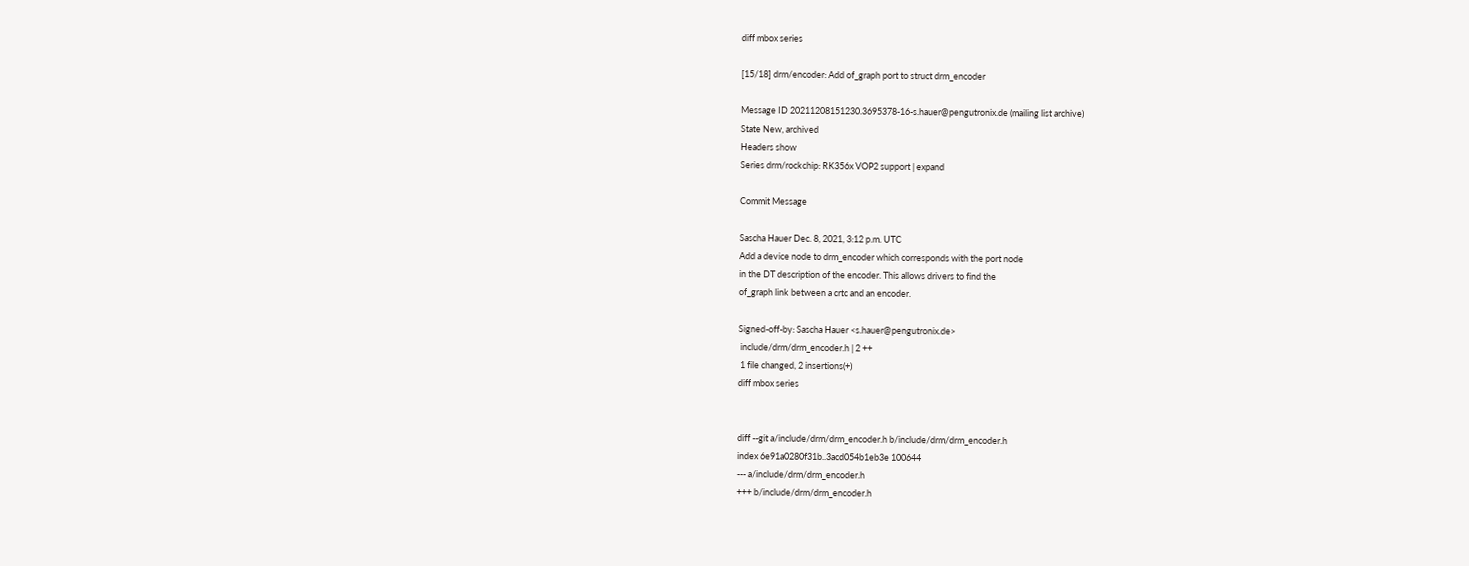diff mbox series

[15/18] drm/encoder: Add of_graph port to struct drm_encoder

Message ID 20211208151230.3695378-16-s.hauer@pengutronix.de (mailing list archive)
State New, archived
Headers show
Series drm/rockchip: RK356x VOP2 support | expand

Commit Message

Sascha Hauer Dec. 8, 2021, 3:12 p.m. UTC
Add a device node to drm_encoder which corresponds with the port node
in the DT description of the encoder. This allows drivers to find the
of_graph link between a crtc and an encoder.

Signed-off-by: Sascha Hauer <s.hauer@pengutronix.de>
 include/drm/drm_encoder.h | 2 ++
 1 file changed, 2 insertions(+)
diff mbox series


diff --git a/include/drm/drm_encoder.h b/include/drm/drm_encoder.h
index 6e91a0280f31b..3acd054b1eb3e 100644
--- a/include/drm/drm_encoder.h
+++ b/include/drm/drm_encoder.h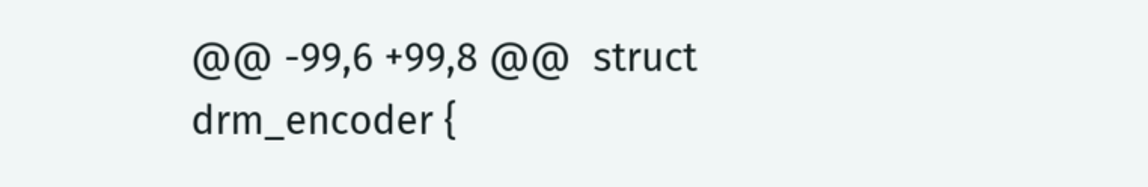@@ -99,6 +99,8 @@  struct drm_encoder {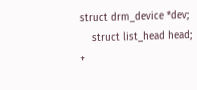struct drm_device *dev;
    struct list_head head;
+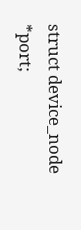struct device_node *port;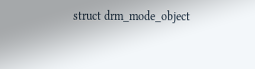struct drm_mode_object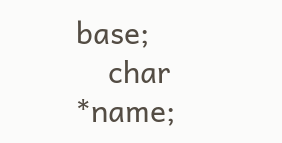base;
    char *name;